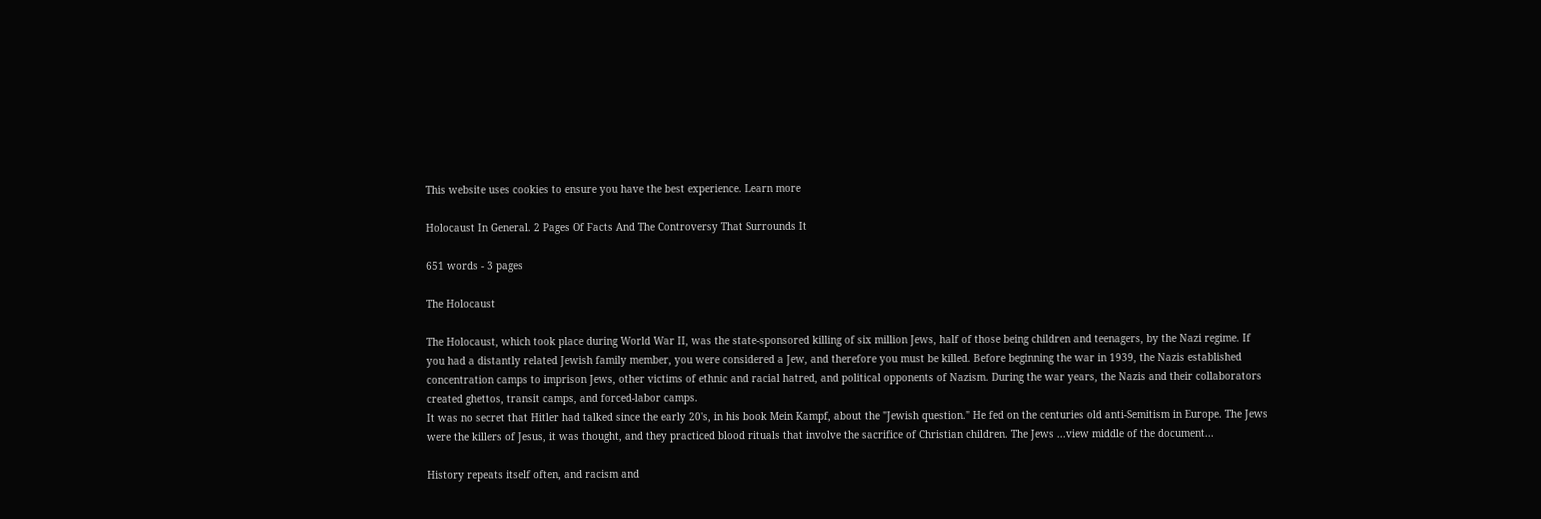This website uses cookies to ensure you have the best experience. Learn more

Holocaust In General. 2 Pages Of Facts And The Controversy That Surrounds It

651 words - 3 pages

The Holocaust

The Holocaust, which took place during World War II, was the state-sponsored killing of six million Jews, half of those being children and teenagers, by the Nazi regime. If you had a distantly related Jewish family member, you were considered a Jew, and therefore you must be killed. Before beginning the war in 1939, the Nazis established concentration camps to imprison Jews, other victims of ethnic and racial hatred, and political opponents of Nazism. During the war years, the Nazis and their collaborators created ghettos, transit camps, and forced-labor camps.
It was no secret that Hitler had talked since the early 20's, in his book Mein Kampf, about the "Jewish question." He fed on the centuries old anti-Semitism in Europe. The Jews were the killers of Jesus, it was thought, and they practiced blood rituals that involve the sacrifice of Christian children. The Jews ...view middle of the document...

History repeats itself often, and racism and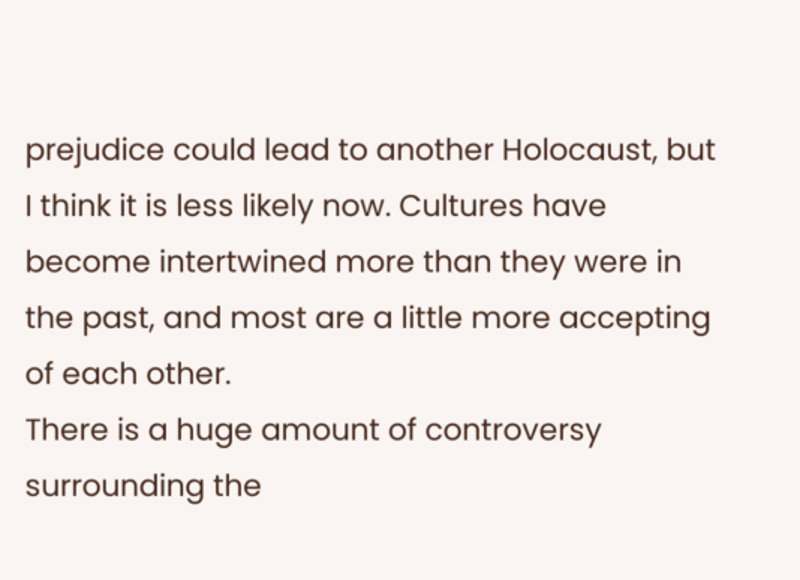prejudice could lead to another Holocaust, but I think it is less likely now. Cultures have become intertwined more than they were in the past, and most are a little more accepting of each other.
There is a huge amount of controversy surrounding the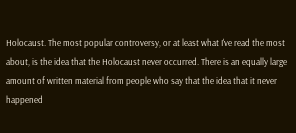Holocaust. The most popular controversy, or at least what I've read the most about, is the idea that the Holocaust never occurred. There is an equally large amount of written material from people who say that the idea that it never happened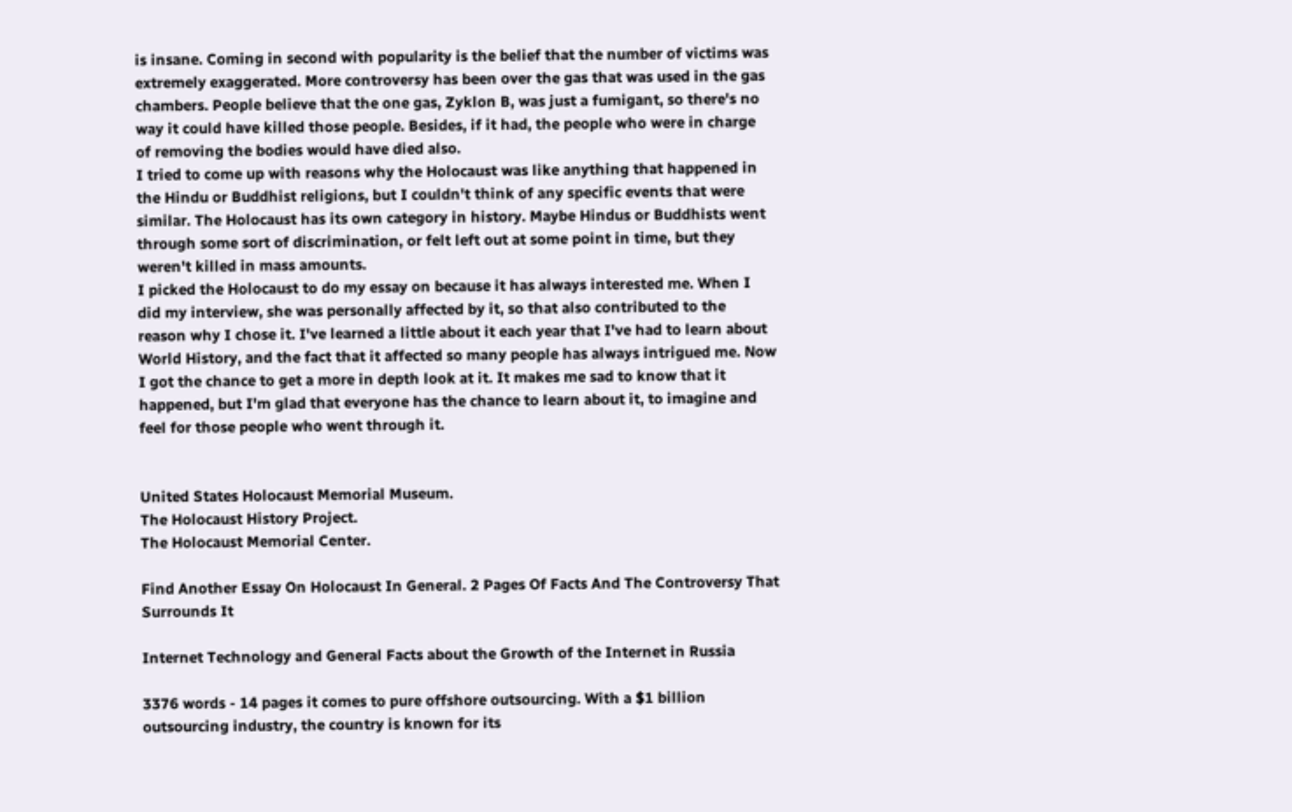is insane. Coming in second with popularity is the belief that the number of victims was extremely exaggerated. More controversy has been over the gas that was used in the gas chambers. People believe that the one gas, Zyklon B, was just a fumigant, so there's no way it could have killed those people. Besides, if it had, the people who were in charge of removing the bodies would have died also.
I tried to come up with reasons why the Holocaust was like anything that happened in the Hindu or Buddhist religions, but I couldn't think of any specific events that were similar. The Holocaust has its own category in history. Maybe Hindus or Buddhists went through some sort of discrimination, or felt left out at some point in time, but they weren't killed in mass amounts.
I picked the Holocaust to do my essay on because it has always interested me. When I did my interview, she was personally affected by it, so that also contributed to the reason why I chose it. I've learned a little about it each year that I've had to learn about World History, and the fact that it affected so many people has always intrigued me. Now I got the chance to get a more in depth look at it. It makes me sad to know that it happened, but I'm glad that everyone has the chance to learn about it, to imagine and feel for those people who went through it.


United States Holocaust Memorial Museum.
The Holocaust History Project.
The Holocaust Memorial Center.

Find Another Essay On Holocaust In General. 2 Pages Of Facts And The Controversy That Surrounds It

Internet Technology and General Facts about the Growth of the Internet in Russia

3376 words - 14 pages it comes to pure offshore outsourcing. With a $1 billion outsourcing industry, the country is known for its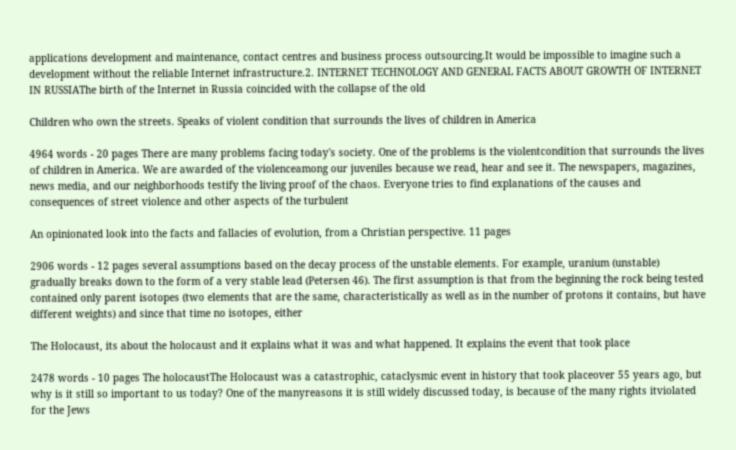applications development and maintenance, contact centres and business process outsourcing.It would be impossible to imagine such a development without the reliable Internet infrastructure.2. INTERNET TECHNOLOGY AND GENERAL FACTS ABOUT GROWTH OF INTERNET IN RUSSIAThe birth of the Internet in Russia coincided with the collapse of the old

Children who own the streets. Speaks of violent condition that surrounds the lives of children in America

4964 words - 20 pages There are many problems facing today's society. One of the problems is the violentcondition that surrounds the lives of children in America. We are awarded of the violenceamong our juveniles because we read, hear and see it. The newspapers, magazines, news media, and our neighborhoods testify the living proof of the chaos. Everyone tries to find explanations of the causes and consequences of street violence and other aspects of the turbulent

An opinionated look into the facts and fallacies of evolution, from a Christian perspective. 11 pages

2906 words - 12 pages several assumptions based on the decay process of the unstable elements. For example, uranium (unstable) gradually breaks down to the form of a very stable lead (Petersen 46). The first assumption is that from the beginning the rock being tested contained only parent isotopes (two elements that are the same, characteristically as well as in the number of protons it contains, but have different weights) and since that time no isotopes, either

The Holocaust, its about the holocaust and it explains what it was and what happened. It explains the event that took place

2478 words - 10 pages The holocaustThe Holocaust was a catastrophic, cataclysmic event in history that took placeover 55 years ago, but why is it still so important to us today? One of the manyreasons it is still widely discussed today, is because of the many rights itviolated for the Jews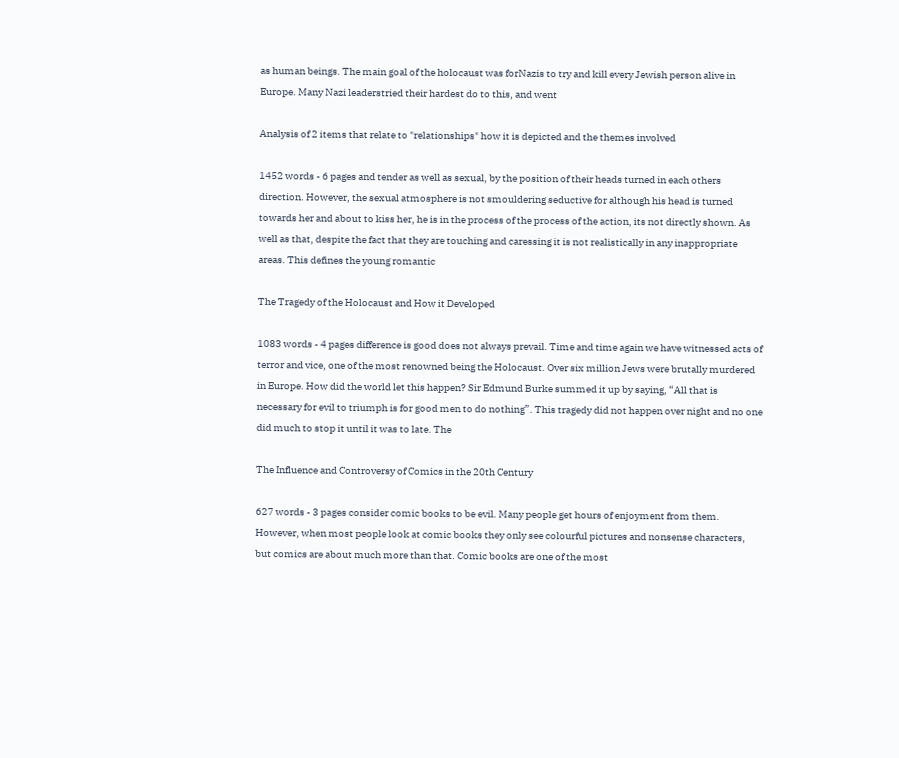as human beings. The main goal of the holocaust was forNazis to try and kill every Jewish person alive in Europe. Many Nazi leaderstried their hardest do to this, and went

Analysis of 2 items that relate to "relationships" how it is depicted and the themes involved

1452 words - 6 pages and tender as well as sexual, by the position of their heads turned in each others direction. However, the sexual atmosphere is not smouldering seductive for although his head is turned towards her and about to kiss her, he is in the process of the process of the action, its not directly shown. As well as that, despite the fact that they are touching and caressing it is not realistically in any inappropriate areas. This defines the young romantic

The Tragedy of the Holocaust and How it Developed

1083 words - 4 pages difference is good does not always prevail. Time and time again we have witnessed acts of terror and vice, one of the most renowned being the Holocaust. Over six million Jews were brutally murdered in Europe. How did the world let this happen? Sir Edmund Burke summed it up by saying, “All that is necessary for evil to triumph is for good men to do nothing”. This tragedy did not happen over night and no one did much to stop it until it was to late. The

The Influence and Controversy of Comics in the 20th Century

627 words - 3 pages consider comic books to be evil. Many people get hours of enjoyment from them. However, when most people look at comic books they only see colourful pictures and nonsense characters, but comics are about much more than that. Comic books are one of the most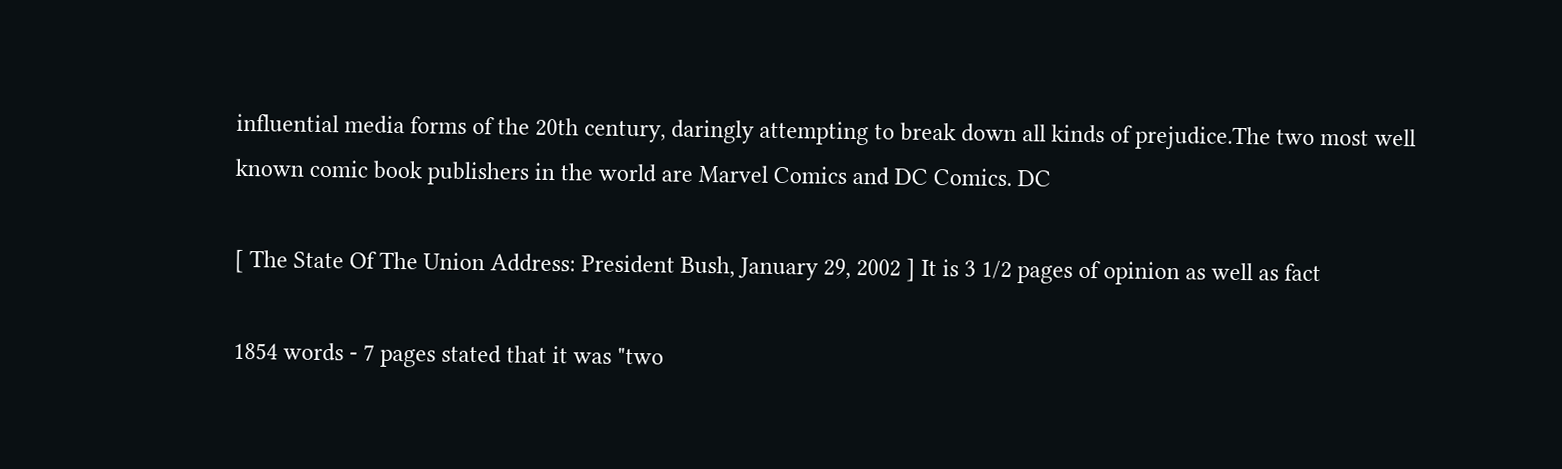influential media forms of the 20th century, daringly attempting to break down all kinds of prejudice.The two most well known comic book publishers in the world are Marvel Comics and DC Comics. DC

[ The State Of The Union Address: President Bush, January 29, 2002 ] It is 3 1/2 pages of opinion as well as fact

1854 words - 7 pages stated that it was "two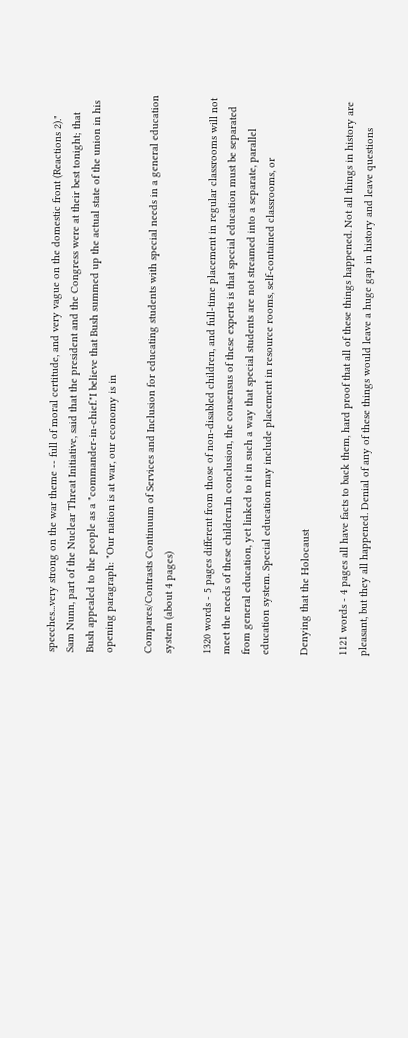speeches...very strong on the war theme -- full of moral certitude, and very vague on the domestic front (Reactions 2)." Sam Nunn, part of the Nuclear Threat Initiative, said that the president and the Congress were at their best tonight; that Bush appealed to the people as a "commander-in-chief."I believe that Bush summed up the actual state of the union in his opening paragraph: "Our nation is at war, our economy is in

Compares/Contrasts Continuum of Services and Inclusion for educating students with special needs in a general education system (about 4 pages)

1320 words - 5 pages different from those of non-disabled children, and full-time placement in regular classrooms will not meet the needs of these children.In conclusion, the consensus of these experts is that special education must be separated from general education, yet linked to it in such a way that special students are not streamed into a separate, parallel education system. Special education may include placement in resource rooms, self-contained classrooms, or

Denying that the Holocaust

1121 words - 4 pages all have facts to back them, hard proof that all of these things happened. Not all things in history are pleasant, but they all happened. Denial of any of these things would leave a huge gap in history and leave questions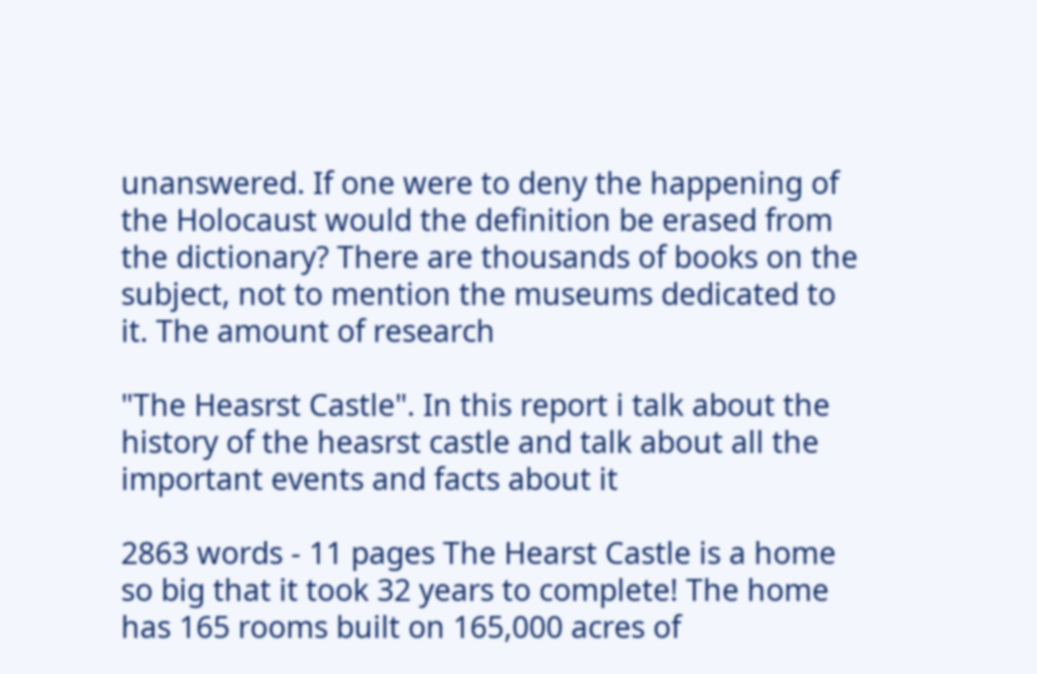unanswered. If one were to deny the happening of the Holocaust would the definition be erased from the dictionary? There are thousands of books on the subject, not to mention the museums dedicated to it. The amount of research

"The Heasrst Castle". In this report i talk about the history of the heasrst castle and talk about all the important events and facts about it

2863 words - 11 pages The Hearst Castle is a home so big that it took 32 years to complete! The home has 165 rooms built on 165,000 acres of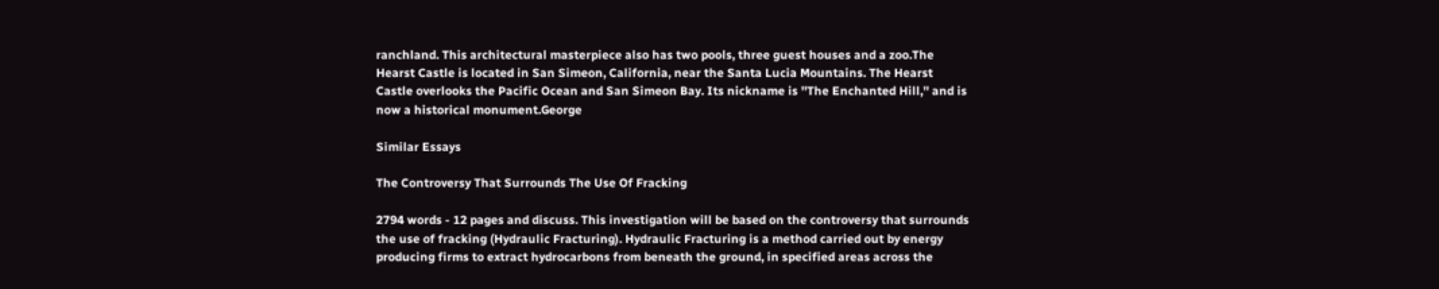ranchland. This architectural masterpiece also has two pools, three guest houses and a zoo.The Hearst Castle is located in San Simeon, California, near the Santa Lucia Mountains. The Hearst Castle overlooks the Pacific Ocean and San Simeon Bay. Its nickname is ''The Enchanted Hill,'' and is now a historical monument.George

Similar Essays

The Controversy That Surrounds The Use Of Fracking

2794 words - 12 pages and discuss. This investigation will be based on the controversy that surrounds the use of fracking (Hydraulic Fracturing). Hydraulic Fracturing is a method carried out by energy producing firms to extract hydrocarbons from beneath the ground, in specified areas across the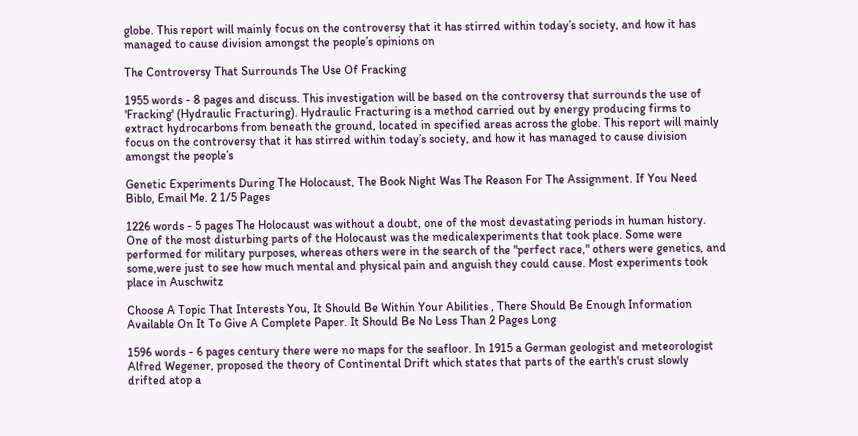globe. This report will mainly focus on the controversy that it has stirred within today’s society, and how it has managed to cause division amongst the people’s opinions on

The Controversy That Surrounds The Use Of Fracking

1955 words - 8 pages and discuss. This investigation will be based on the controversy that surrounds the use of 'Fracking' (Hydraulic Fracturing). Hydraulic Fracturing is a method carried out by energy producing firms to extract hydrocarbons from beneath the ground, located in specified areas across the globe. This report will mainly focus on the controversy that it has stirred within today’s society, and how it has managed to cause division amongst the people’s

Genetic Experiments During The Holocaust, The Book Night Was The Reason For The Assignment. If You Need Biblo, Email Me. 2 1/5 Pages

1226 words - 5 pages The Holocaust was without a doubt, one of the most devastating periods in human history. One of the most disturbing parts of the Holocaust was the medicalexperiments that took place. Some were performed for military purposes, whereas others were in the search of the "perfect race," others were genetics, and some,were just to see how much mental and physical pain and anguish they could cause. Most experiments took place in Auschwitz

Choose A Topic That Interests You, It Should Be Within Your Abilities , There Should Be Enough Information Available On It To Give A Complete Paper. It Should Be No Less Than 2 Pages Long

1596 words - 6 pages century there were no maps for the seafloor. In 1915 a German geologist and meteorologist Alfred Wegener, proposed the theory of Continental Drift which states that parts of the earth's crust slowly drifted atop a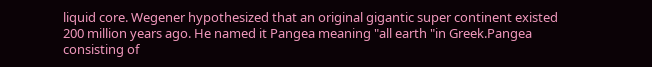liquid core. Wegener hypothesized that an original gigantic super continent existed 200 million years ago. He named it Pangea meaning "all earth "in Greek.Pangea consisting of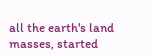all the earth's land masses, started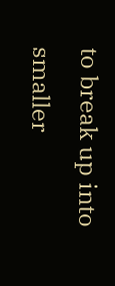to break up into smaller